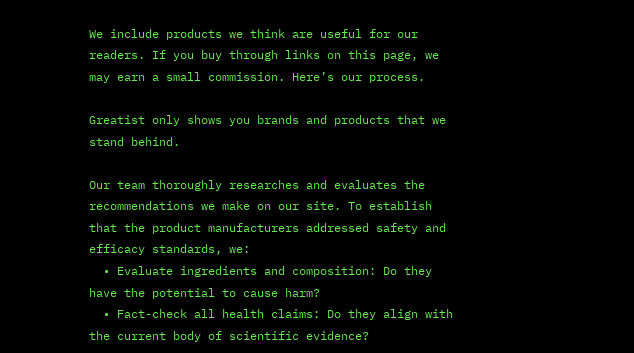We include products we think are useful for our readers. If you buy through links on this page, we may earn a small commission. Here’s our process.

Greatist only shows you brands and products that we stand behind.

Our team thoroughly researches and evaluates the recommendations we make on our site. To establish that the product manufacturers addressed safety and efficacy standards, we:
  • Evaluate ingredients and composition: Do they have the potential to cause harm?
  • Fact-check all health claims: Do they align with the current body of scientific evidence?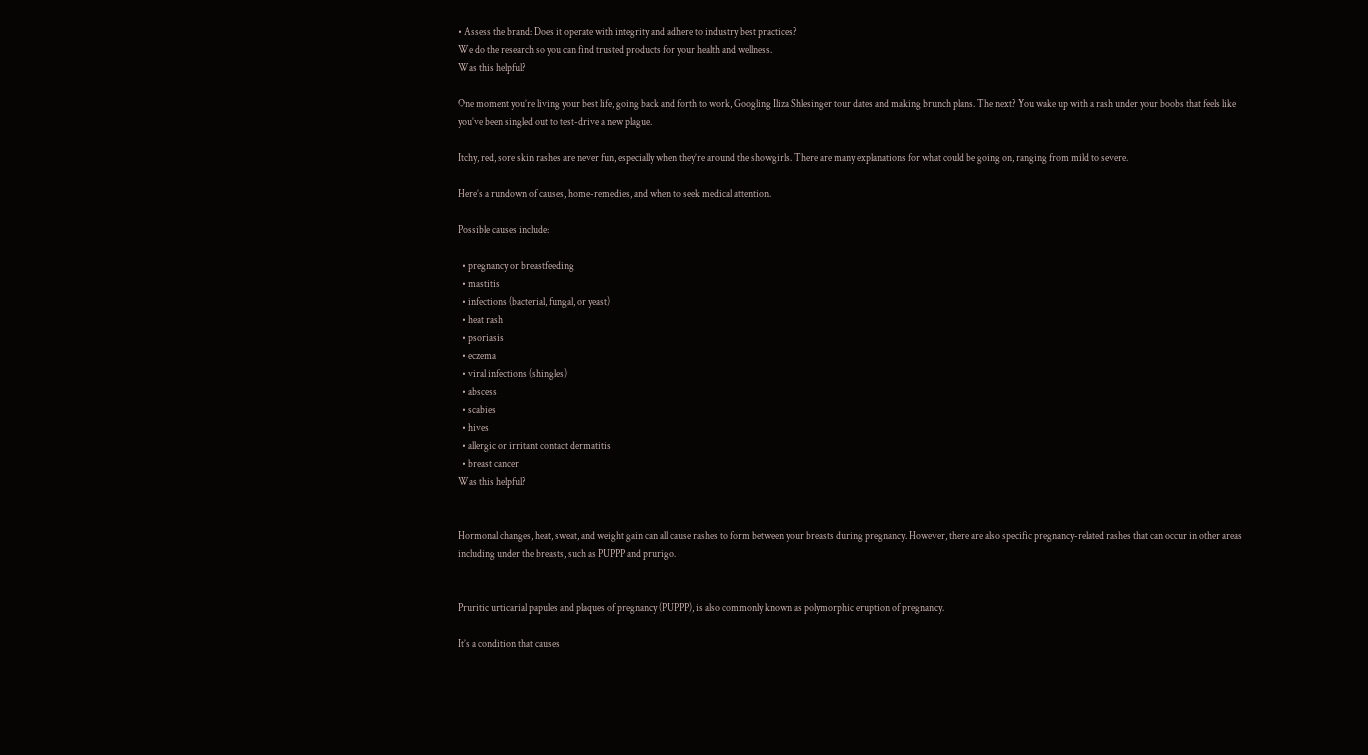• Assess the brand: Does it operate with integrity and adhere to industry best practices?
We do the research so you can find trusted products for your health and wellness.
Was this helpful?

One moment you’re living your best life, going back and forth to work, Googling Iliza Shlesinger tour dates and making brunch plans. The next? You wake up with a rash under your boobs that feels like you’ve been singled out to test-drive a new plague.

Itchy, red, sore skin rashes are never fun, especially when they’re around the showgirls. There are many explanations for what could be going on, ranging from mild to severe.

Here’s a rundown of causes, home-remedies, and when to seek medical attention.

Possible causes include:

  • pregnancy or breastfeeding
  • mastitis
  • infections (bacterial, fungal, or yeast)
  • heat rash
  • psoriasis
  • eczema
  • viral infections (shingles)
  • abscess
  • scabies
  • hives
  • allergic or irritant contact dermatitis
  • breast cancer
Was this helpful?


Hormonal changes, heat, sweat, and weight gain can all cause rashes to form between your breasts during pregnancy. However, there are also specific pregnancy-related rashes that can occur in other areas including under the breasts, such as PUPPP and prurigo.


Pruritic urticarial papules and plaques of pregnancy (PUPPP), is also commonly known as polymorphic eruption of pregnancy.

It’s a condition that causes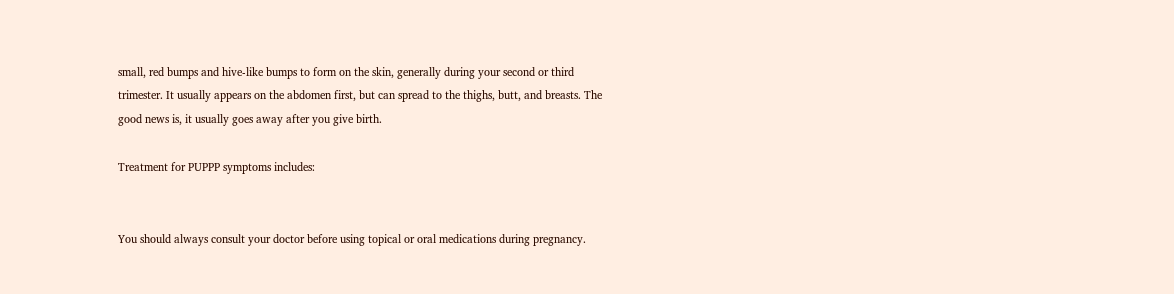small, red bumps and hive-like bumps to form on the skin, generally during your second or third trimester. It usually appears on the abdomen first, but can spread to the thighs, butt, and breasts. The good news is, it usually goes away after you give birth.

Treatment for PUPPP symptoms includes:


You should always consult your doctor before using topical or oral medications during pregnancy.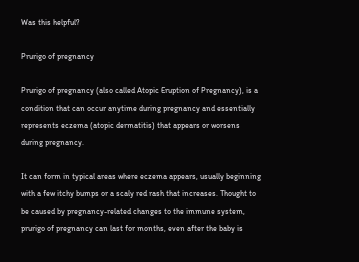Was this helpful?

Prurigo of pregnancy

Prurigo of pregnancy (also called Atopic Eruption of Pregnancy), is a condition that can occur anytime during pregnancy and essentially represents eczema (atopic dermatitis) that appears or worsens during pregnancy.

It can form in typical areas where eczema appears, usually beginning with a few itchy bumps or a scaly red rash that increases. Thought to be caused by pregnancy-related changes to the immune system, prurigo of pregnancy can last for months, even after the baby is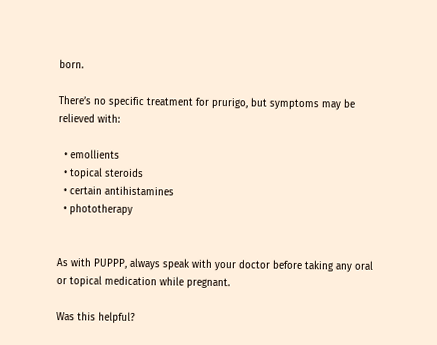born.

There’s no specific treatment for prurigo, but symptoms may be relieved with:

  • emollients
  • topical steroids
  • certain antihistamines
  • phototherapy


As with PUPPP, always speak with your doctor before taking any oral or topical medication while pregnant.

Was this helpful?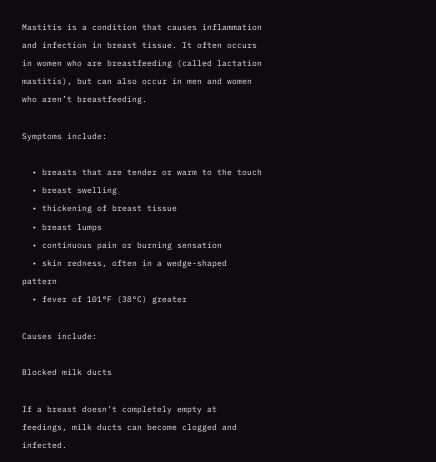Mastitis is a condition that causes inflammation and infection in breast tissue. It often occurs in women who are breastfeeding (called lactation mastitis), but can also occur in men and women who aren’t breastfeeding.

Symptoms include:

  • breasts that are tender or warm to the touch
  • breast swelling
  • thickening of breast tissue
  • breast lumps
  • continuous pain or burning sensation
  • skin redness, often in a wedge-shaped pattern
  • fever of 101°F (38°C) greater

Causes include:

Blocked milk ducts

If a breast doesn’t completely empty at feedings, milk ducts can become clogged and infected.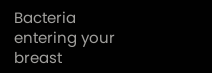Bacteria entering your breast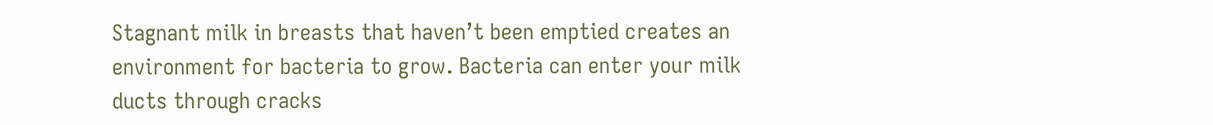Stagnant milk in breasts that haven’t been emptied creates an environment for bacteria to grow. Bacteria can enter your milk ducts through cracks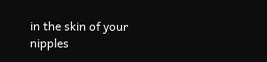in the skin of your nipples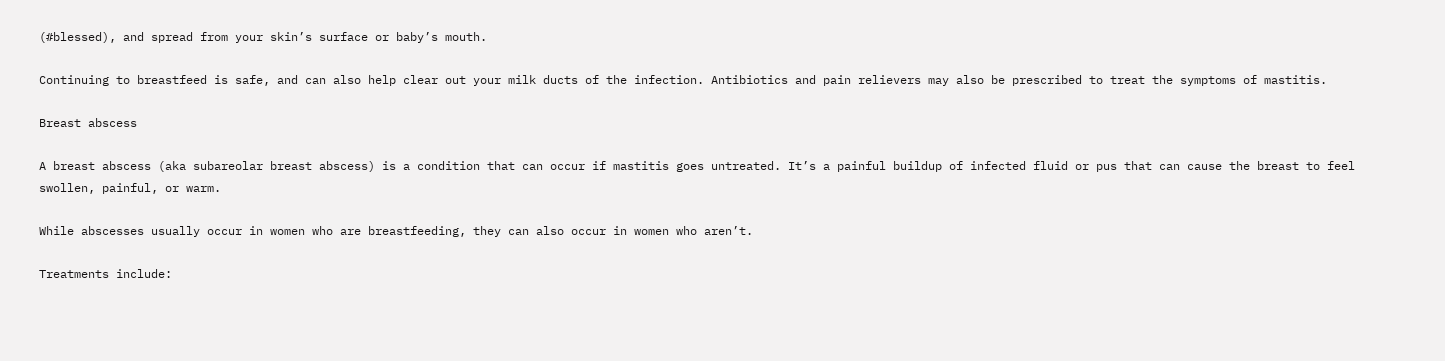(#blessed), and spread from your skin’s surface or baby’s mouth.

Continuing to breastfeed is safe, and can also help clear out your milk ducts of the infection. Antibiotics and pain relievers may also be prescribed to treat the symptoms of mastitis.

Breast abscess

A breast abscess (aka subareolar breast abscess) is a condition that can occur if mastitis goes untreated. It’s a painful buildup of infected fluid or pus that can cause the breast to feel swollen, painful, or warm.

While abscesses usually occur in women who are breastfeeding, they can also occur in women who aren’t.

Treatments include: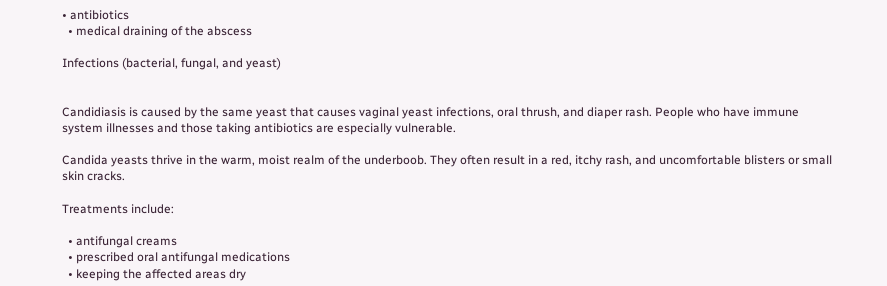• antibiotics
  • medical draining of the abscess

Infections (bacterial, fungal, and yeast)


Candidiasis is caused by the same yeast that causes vaginal yeast infections, oral thrush, and diaper rash. People who have immune system illnesses and those taking antibiotics are especially vulnerable.

Candida yeasts thrive in the warm, moist realm of the underboob. They often result in a red, itchy rash, and uncomfortable blisters or small skin cracks.

Treatments include:

  • antifungal creams
  • prescribed oral antifungal medications
  • keeping the affected areas dry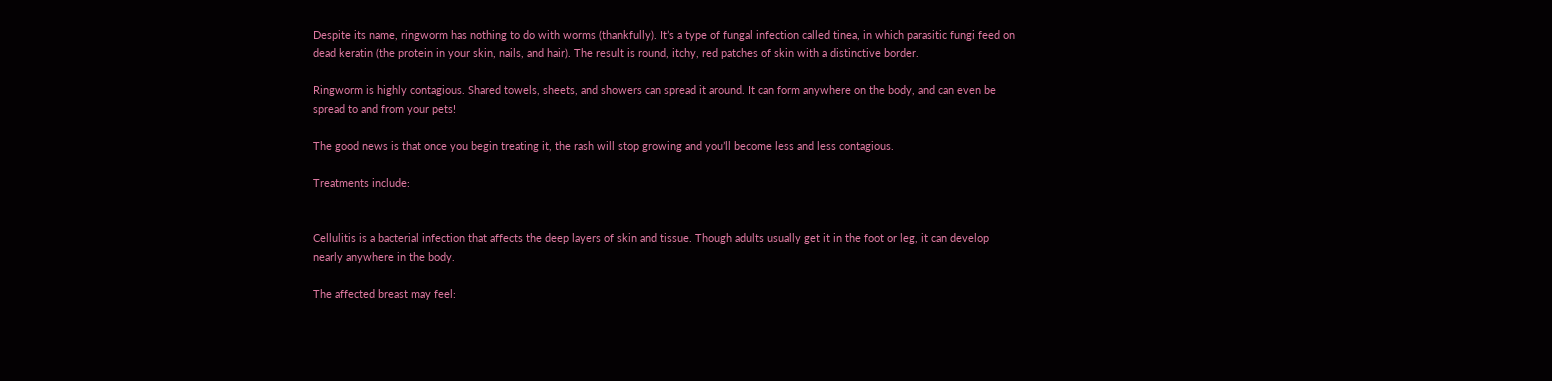Despite its name, ringworm has nothing to do with worms (thankfully). It’s a type of fungal infection called tinea, in which parasitic fungi feed on dead keratin (the protein in your skin, nails, and hair). The result is round, itchy, red patches of skin with a distinctive border.

Ringworm is highly contagious. Shared towels, sheets, and showers can spread it around. It can form anywhere on the body, and can even be spread to and from your pets!

The good news is that once you begin treating it, the rash will stop growing and you’ll become less and less contagious.

Treatments include:


Cellulitis is a bacterial infection that affects the deep layers of skin and tissue. Though adults usually get it in the foot or leg, it can develop nearly anywhere in the body.

The affected breast may feel: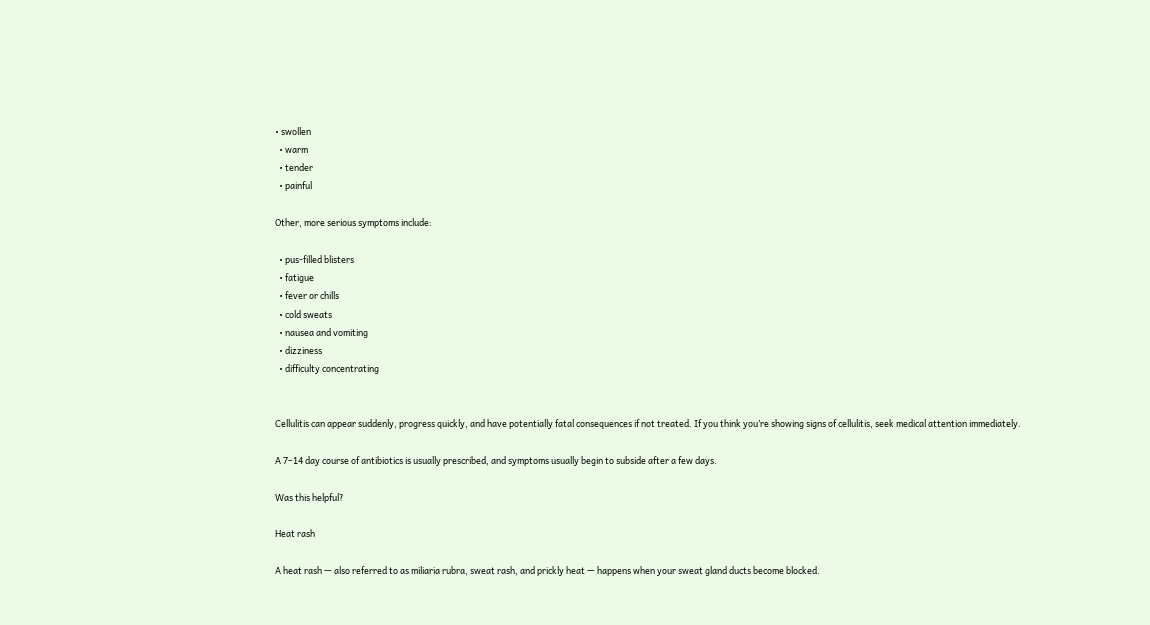• swollen
  • warm
  • tender
  • painful

Other, more serious symptoms include:

  • pus-filled blisters
  • fatigue
  • fever or chills
  • cold sweats
  • nausea and vomiting
  • dizziness
  • difficulty concentrating


Cellulitis can appear suddenly, progress quickly, and have potentially fatal consequences if not treated. If you think you’re showing signs of cellulitis, seek medical attention immediately.

A 7–14 day course of antibiotics is usually prescribed, and symptoms usually begin to subside after a few days.

Was this helpful?

Heat rash

A heat rash — also referred to as miliaria rubra, sweat rash, and prickly heat — happens when your sweat gland ducts become blocked.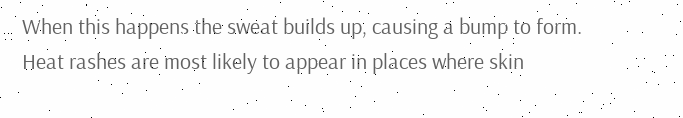When this happens the sweat builds up, causing a bump to form. Heat rashes are most likely to appear in places where skin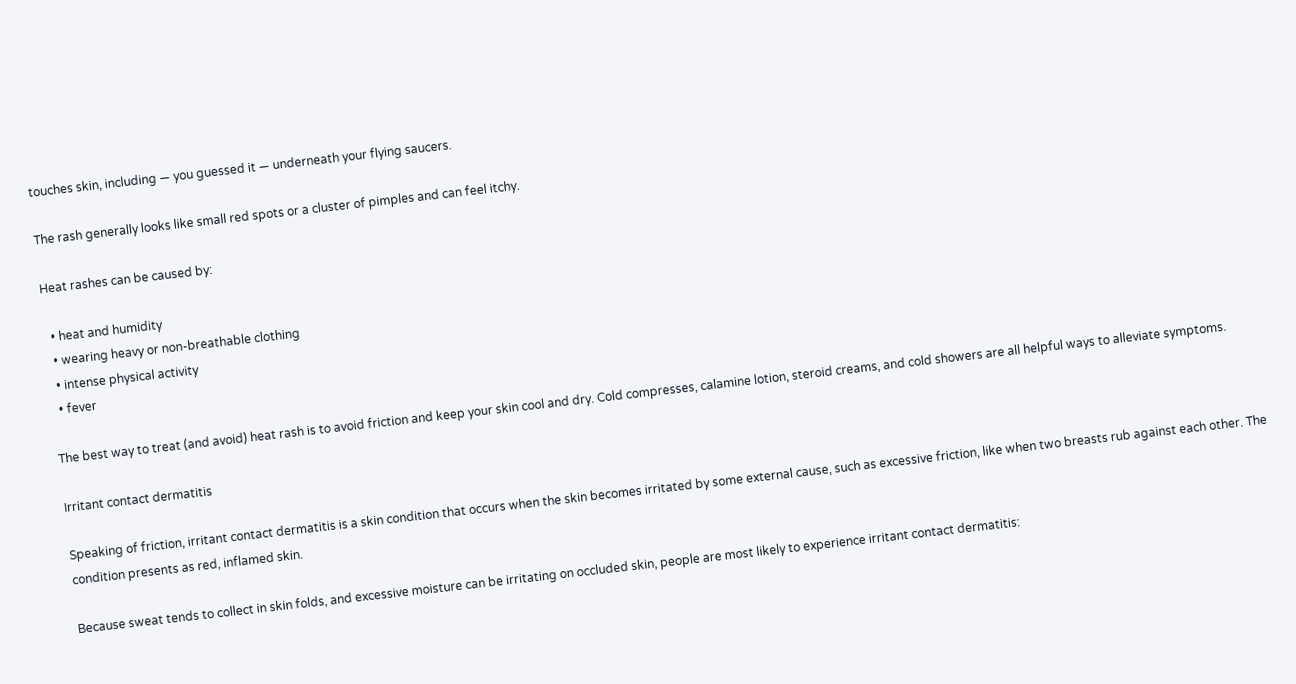touches skin, including — you guessed it — underneath your flying saucers.

The rash generally looks like small red spots or a cluster of pimples and can feel itchy.

Heat rashes can be caused by:

  • heat and humidity
  • wearing heavy or non-breathable clothing
  • intense physical activity
  • fever

The best way to treat (and avoid) heat rash is to avoid friction and keep your skin cool and dry. Cold compresses, calamine lotion, steroid creams, and cold showers are all helpful ways to alleviate symptoms.

Irritant contact dermatitis

Speaking of friction, irritant contact dermatitis is a skin condition that occurs when the skin becomes irritated by some external cause, such as excessive friction, like when two breasts rub against each other. The condition presents as red, inflamed skin.

Because sweat tends to collect in skin folds, and excessive moisture can be irritating on occluded skin, people are most likely to experience irritant contact dermatitis: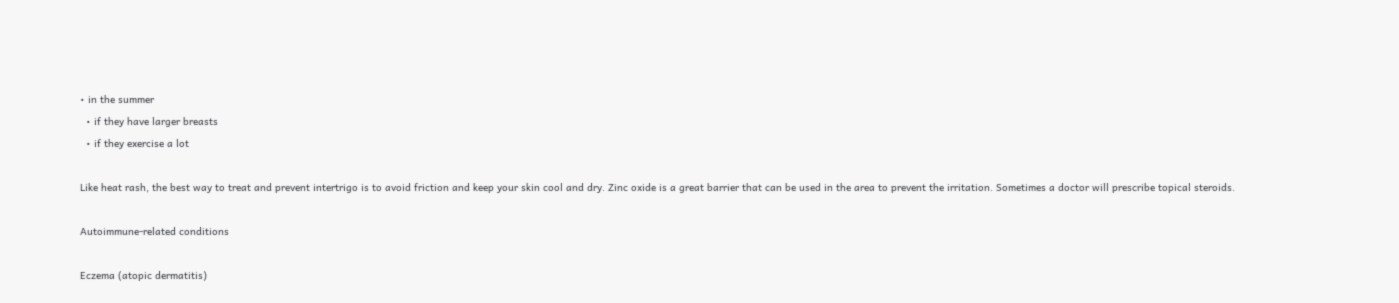• in the summer
  • if they have larger breasts
  • if they exercise a lot

Like heat rash, the best way to treat and prevent intertrigo is to avoid friction and keep your skin cool and dry. Zinc oxide is a great barrier that can be used in the area to prevent the irritation. Sometimes a doctor will prescribe topical steroids.

Autoimmune-related conditions

Eczema (atopic dermatitis)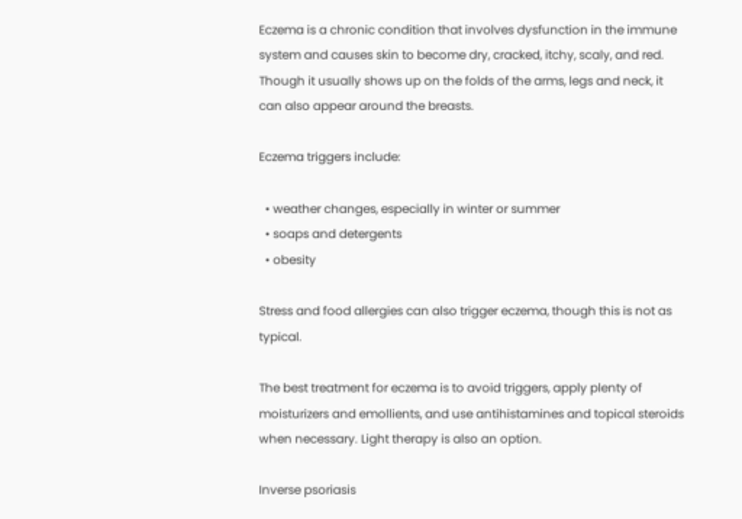Eczema is a chronic condition that involves dysfunction in the immune system and causes skin to become dry, cracked, itchy, scaly, and red. Though it usually shows up on the folds of the arms, legs and neck, it can also appear around the breasts.

Eczema triggers include:

  • weather changes, especially in winter or summer
  • soaps and detergents
  • obesity

Stress and food allergies can also trigger eczema, though this is not as typical.

The best treatment for eczema is to avoid triggers, apply plenty of moisturizers and emollients, and use antihistamines and topical steroids when necessary. Light therapy is also an option.

Inverse psoriasis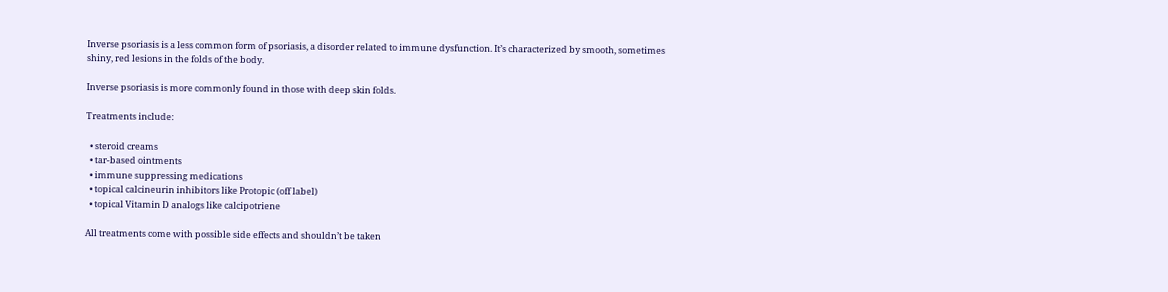Inverse psoriasis is a less common form of psoriasis, a disorder related to immune dysfunction. It’s characterized by smooth, sometimes shiny, red lesions in the folds of the body.

Inverse psoriasis is more commonly found in those with deep skin folds.

Treatments include:

  • steroid creams
  • tar-based ointments
  • immune suppressing medications
  • topical calcineurin inhibitors like Protopic (off label)
  • topical Vitamin D analogs like calcipotriene

All treatments come with possible side effects and shouldn’t be taken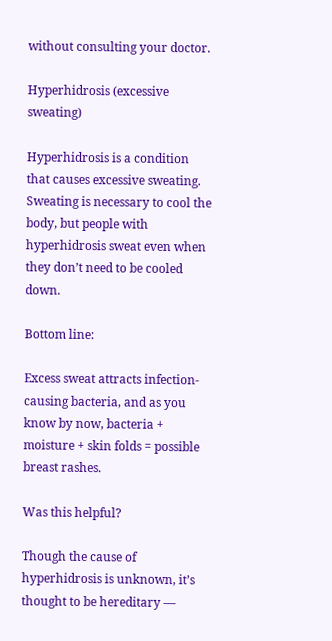without consulting your doctor.

Hyperhidrosis (excessive sweating)

Hyperhidrosis is a condition that causes excessive sweating. Sweating is necessary to cool the body, but people with hyperhidrosis sweat even when they don’t need to be cooled down.

Bottom line:

Excess sweat attracts infection-causing bacteria, and as you know by now, bacteria + moisture + skin folds = possible breast rashes.

Was this helpful?

Though the cause of hyperhidrosis is unknown, it’s thought to be hereditary —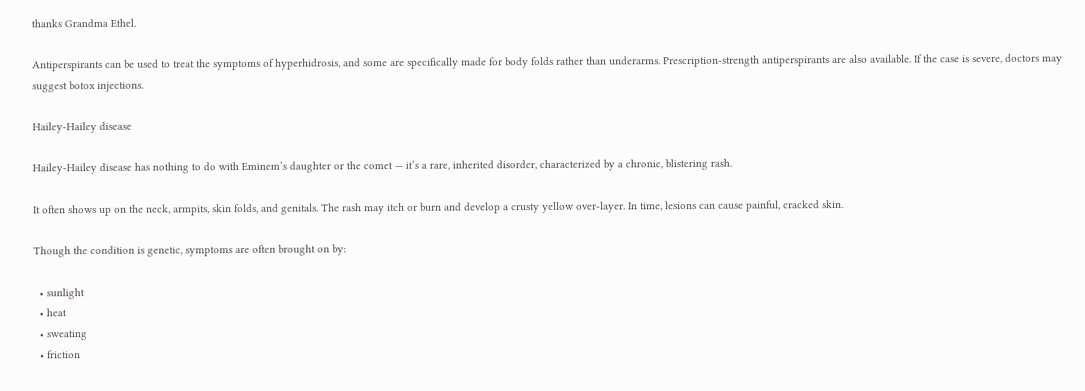thanks Grandma Ethel.

Antiperspirants can be used to treat the symptoms of hyperhidrosis, and some are specifically made for body folds rather than underarms. Prescription-strength antiperspirants are also available. If the case is severe, doctors may suggest botox injections.

Hailey-Hailey disease

Hailey-Hailey disease has nothing to do with Eminem’s daughter or the comet — it’s a rare, inherited disorder, characterized by a chronic, blistering rash.

It often shows up on the neck, armpits, skin folds, and genitals. The rash may itch or burn and develop a crusty yellow over-layer. In time, lesions can cause painful, cracked skin.

Though the condition is genetic, symptoms are often brought on by:

  • sunlight
  • heat
  • sweating
  • friction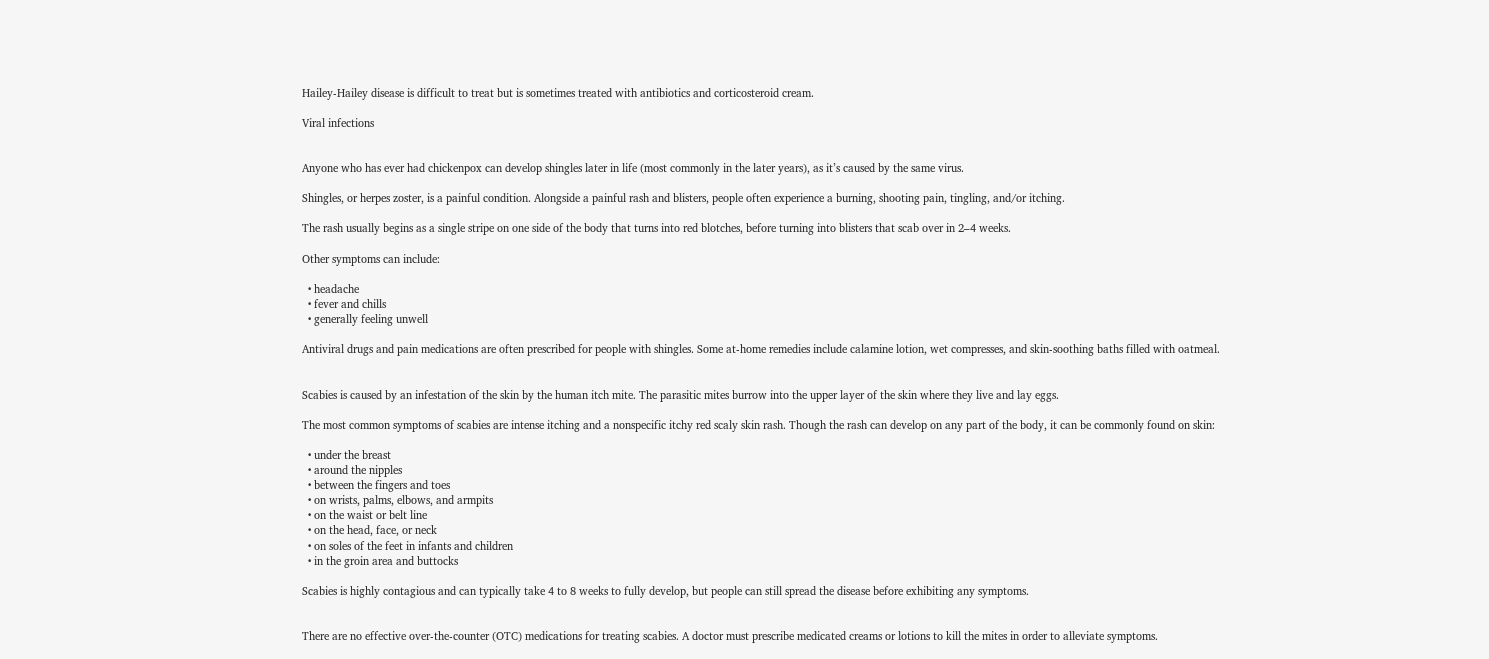Hailey-Hailey disease is difficult to treat but is sometimes treated with antibiotics and corticosteroid cream.

Viral infections


Anyone who has ever had chickenpox can develop shingles later in life (most commonly in the later years), as it’s caused by the same virus.

Shingles, or herpes zoster, is a painful condition. Alongside a painful rash and blisters, people often experience a burning, shooting pain, tingling, and/or itching.

The rash usually begins as a single stripe on one side of the body that turns into red blotches, before turning into blisters that scab over in 2–4 weeks.

Other symptoms can include:

  • headache
  • fever and chills
  • generally feeling unwell

Antiviral drugs and pain medications are often prescribed for people with shingles. Some at-home remedies include calamine lotion, wet compresses, and skin-soothing baths filled with oatmeal.


Scabies is caused by an infestation of the skin by the human itch mite. The parasitic mites burrow into the upper layer of the skin where they live and lay eggs.

The most common symptoms of scabies are intense itching and a nonspecific itchy red scaly skin rash. Though the rash can develop on any part of the body, it can be commonly found on skin:

  • under the breast
  • around the nipples
  • between the fingers and toes
  • on wrists, palms, elbows, and armpits
  • on the waist or belt line
  • on the head, face, or neck
  • on soles of the feet in infants and children
  • in the groin area and buttocks

Scabies is highly contagious and can typically take 4 to 8 weeks to fully develop, but people can still spread the disease before exhibiting any symptoms.


There are no effective over-the-counter (OTC) medications for treating scabies. A doctor must prescribe medicated creams or lotions to kill the mites in order to alleviate symptoms.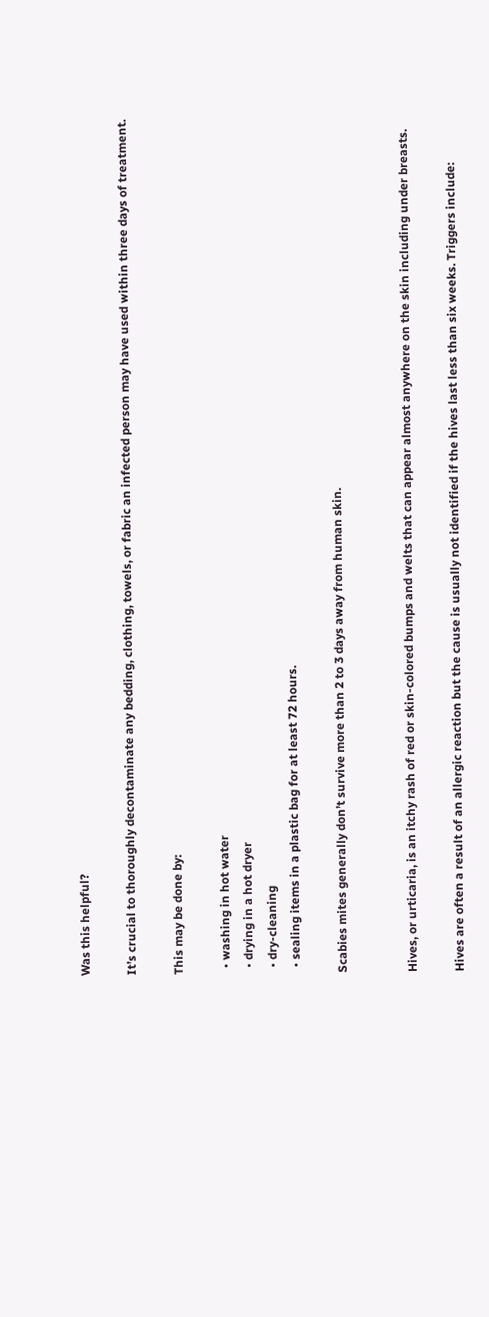Was this helpful?

It’s crucial to thoroughly decontaminate any bedding, clothing, towels, or fabric an infected person may have used within three days of treatment.

This may be done by:

  • washing in hot water
  • drying in a hot dryer
  • dry-cleaning
  • sealing items in a plastic bag for at least 72 hours.

Scabies mites generally don’t survive more than 2 to 3 days away from human skin.


Hives, or urticaria, is an itchy rash of red or skin-colored bumps and welts that can appear almost anywhere on the skin including under breasts.

Hives are often a result of an allergic reaction but the cause is usually not identified if the hives last less than six weeks. Triggers include: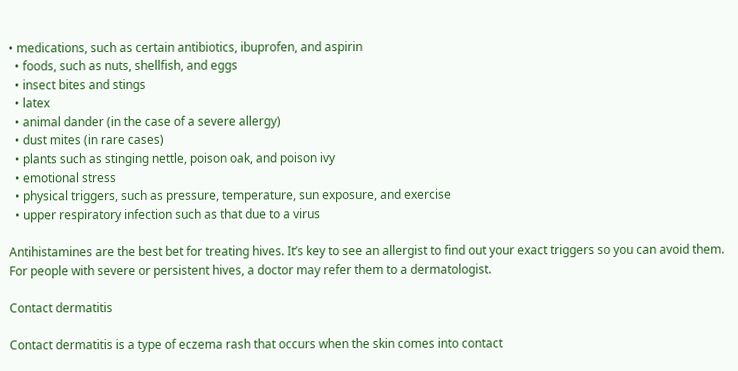• medications, such as certain antibiotics, ibuprofen, and aspirin
  • foods, such as nuts, shellfish, and eggs
  • insect bites and stings
  • latex
  • animal dander (in the case of a severe allergy)
  • dust mites (in rare cases)
  • plants such as stinging nettle, poison oak, and poison ivy
  • emotional stress
  • physical triggers, such as pressure, temperature, sun exposure, and exercise
  • upper respiratory infection such as that due to a virus

Antihistamines are the best bet for treating hives. It’s key to see an allergist to find out your exact triggers so you can avoid them. For people with severe or persistent hives, a doctor may refer them to a dermatologist.

Contact dermatitis

Contact dermatitis is a type of eczema rash that occurs when the skin comes into contact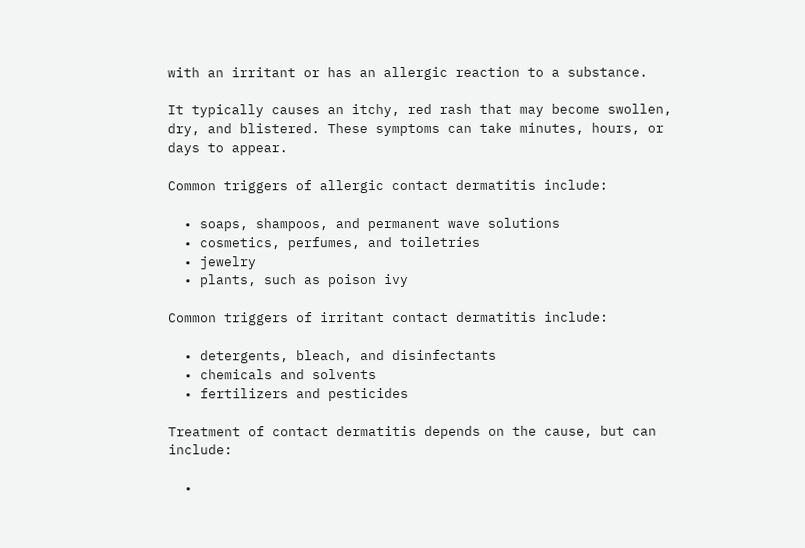with an irritant or has an allergic reaction to a substance.

It typically causes an itchy, red rash that may become swollen, dry, and blistered. These symptoms can take minutes, hours, or days to appear.

Common triggers of allergic contact dermatitis include:

  • soaps, shampoos, and permanent wave solutions
  • cosmetics, perfumes, and toiletries
  • jewelry
  • plants, such as poison ivy

Common triggers of irritant contact dermatitis include:

  • detergents, bleach, and disinfectants
  • chemicals and solvents
  • fertilizers and pesticides

Treatment of contact dermatitis depends on the cause, but can include:

  •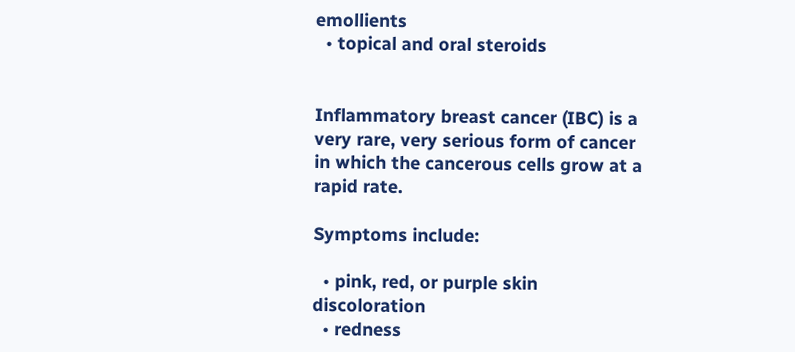emollients
  • topical and oral steroids


Inflammatory breast cancer (IBC) is a very rare, very serious form of cancer in which the cancerous cells grow at a rapid rate.

Symptoms include:

  • pink, red, or purple skin discoloration
  • redness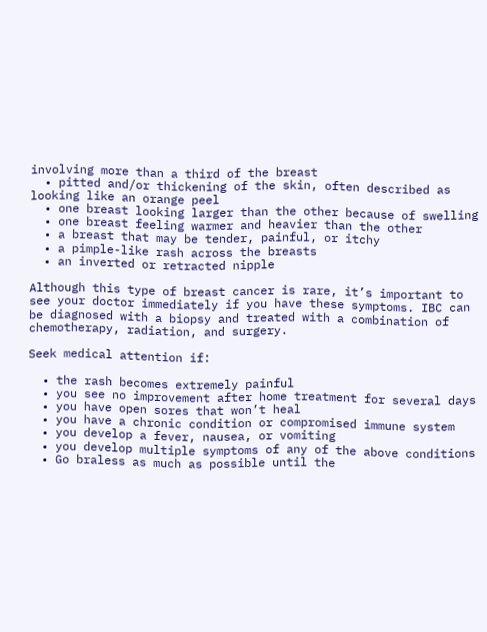involving more than a third of the breast
  • pitted and/or thickening of the skin, often described as looking like an orange peel
  • one breast looking larger than the other because of swelling
  • one breast feeling warmer and heavier than the other
  • a breast that may be tender, painful, or itchy
  • a pimple-like rash across the breasts
  • an inverted or retracted nipple

Although this type of breast cancer is rare, it’s important to see your doctor immediately if you have these symptoms. IBC can be diagnosed with a biopsy and treated with a combination of chemotherapy, radiation, and surgery.

Seek medical attention if:

  • the rash becomes extremely painful
  • you see no improvement after home treatment for several days
  • you have open sores that won’t heal
  • you have a chronic condition or compromised immune system
  • you develop a fever, nausea, or vomiting
  • you develop multiple symptoms of any of the above conditions
  • Go braless as much as possible until the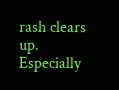rash clears up. Especially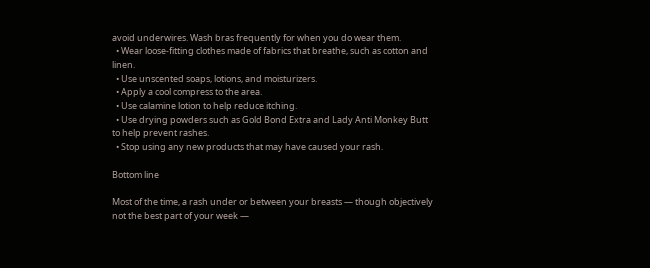avoid underwires. Wash bras frequently for when you do wear them.
  • Wear loose-fitting clothes made of fabrics that breathe, such as cotton and linen.
  • Use unscented soaps, lotions, and moisturizers.
  • Apply a cool compress to the area.
  • Use calamine lotion to help reduce itching.
  • Use drying powders such as Gold Bond Extra and Lady Anti Monkey Butt to help prevent rashes.
  • Stop using any new products that may have caused your rash.

Bottom line

Most of the time, a rash under or between your breasts — though objectively not the best part of your week —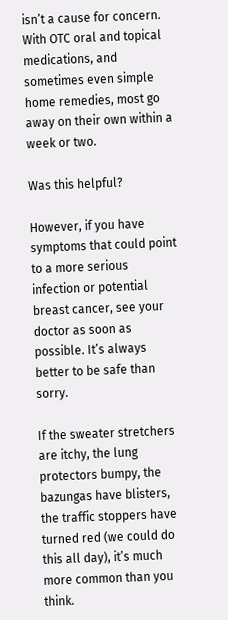isn’t a cause for concern. With OTC oral and topical medications, and sometimes even simple home remedies, most go away on their own within a week or two.

Was this helpful?

However, if you have symptoms that could point to a more serious infection or potential breast cancer, see your doctor as soon as possible. It’s always better to be safe than sorry.

If the sweater stretchers are itchy, the lung protectors bumpy, the bazungas have blisters, the traffic stoppers have turned red (we could do this all day), it’s much more common than you think.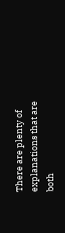There are plenty of explanations that are both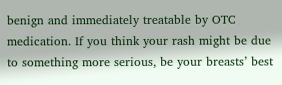benign and immediately treatable by OTC medication. If you think your rash might be due to something more serious, be your breasts’ best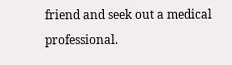friend and seek out a medical professional.